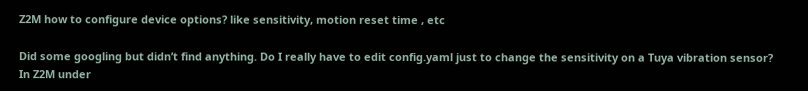Z2M how to configure device options? like sensitivity, motion reset time , etc

Did some googling but didn’t find anything. Do I really have to edit config.yaml just to change the sensitivity on a Tuya vibration sensor?
In Z2M under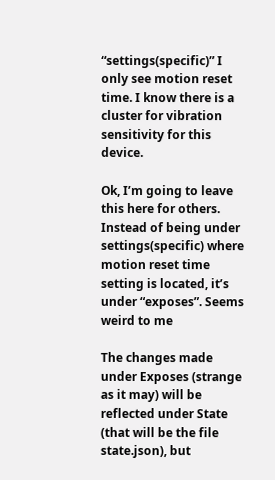“settings(specific)” I only see motion reset time. I know there is a cluster for vibration sensitivity for this device.

Ok, I’m going to leave this here for others. Instead of being under settings(specific) where motion reset time setting is located, it’s under “exposes”. Seems weird to me

The changes made under Exposes (strange as it may) will be reflected under State (that will be the file state.json), but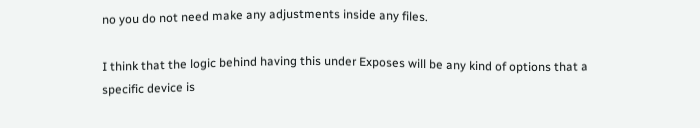no you do not need make any adjustments inside any files.

I think that the logic behind having this under Exposes will be any kind of options that a specific device is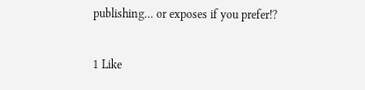publishing… or exposes if you prefer!?

1 Like